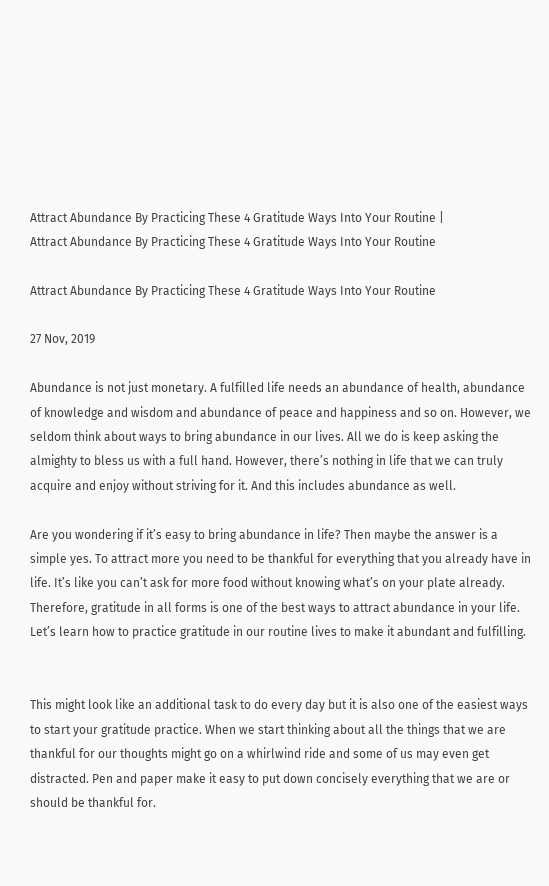Attract Abundance By Practicing These 4 Gratitude Ways Into Your Routine |
Attract Abundance By Practicing These 4 Gratitude Ways Into Your Routine

Attract Abundance By Practicing These 4 Gratitude Ways Into Your Routine

27 Nov, 2019

Abundance is not just monetary. A fulfilled life needs an abundance of health, abundance of knowledge and wisdom and abundance of peace and happiness and so on. However, we seldom think about ways to bring abundance in our lives. All we do is keep asking the almighty to bless us with a full hand. However, there’s nothing in life that we can truly acquire and enjoy without striving for it. And this includes abundance as well.

Are you wondering if it’s easy to bring abundance in life? Then maybe the answer is a simple yes. To attract more you need to be thankful for everything that you already have in life. It’s like you can’t ask for more food without knowing what’s on your plate already. Therefore, gratitude in all forms is one of the best ways to attract abundance in your life. Let’s learn how to practice gratitude in our routine lives to make it abundant and fulfilling.


This might look like an additional task to do every day but it is also one of the easiest ways to start your gratitude practice. When we start thinking about all the things that we are thankful for our thoughts might go on a whirlwind ride and some of us may even get distracted. Pen and paper make it easy to put down concisely everything that we are or should be thankful for.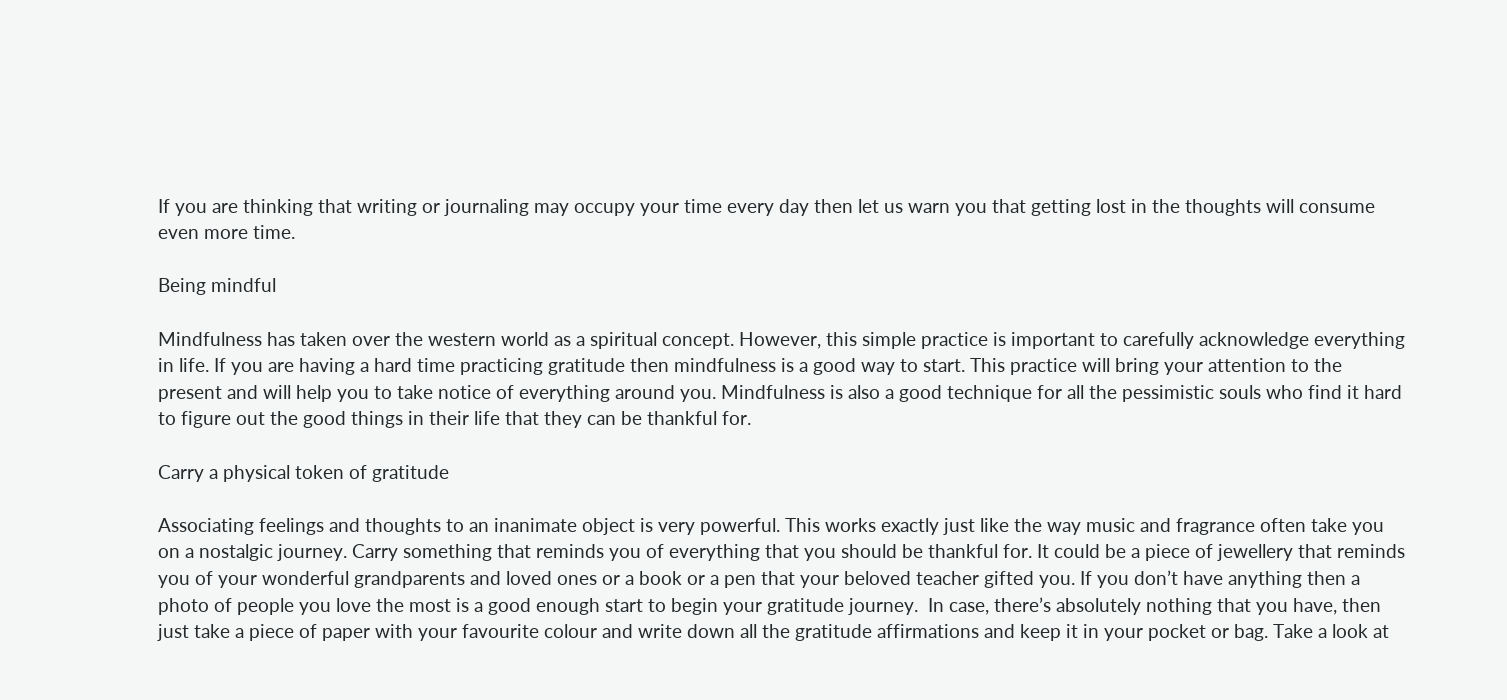If you are thinking that writing or journaling may occupy your time every day then let us warn you that getting lost in the thoughts will consume even more time.

Being mindful

Mindfulness has taken over the western world as a spiritual concept. However, this simple practice is important to carefully acknowledge everything in life. If you are having a hard time practicing gratitude then mindfulness is a good way to start. This practice will bring your attention to the present and will help you to take notice of everything around you. Mindfulness is also a good technique for all the pessimistic souls who find it hard to figure out the good things in their life that they can be thankful for.

Carry a physical token of gratitude

Associating feelings and thoughts to an inanimate object is very powerful. This works exactly just like the way music and fragrance often take you on a nostalgic journey. Carry something that reminds you of everything that you should be thankful for. It could be a piece of jewellery that reminds you of your wonderful grandparents and loved ones or a book or a pen that your beloved teacher gifted you. If you don’t have anything then a photo of people you love the most is a good enough start to begin your gratitude journey.  In case, there’s absolutely nothing that you have, then just take a piece of paper with your favourite colour and write down all the gratitude affirmations and keep it in your pocket or bag. Take a look at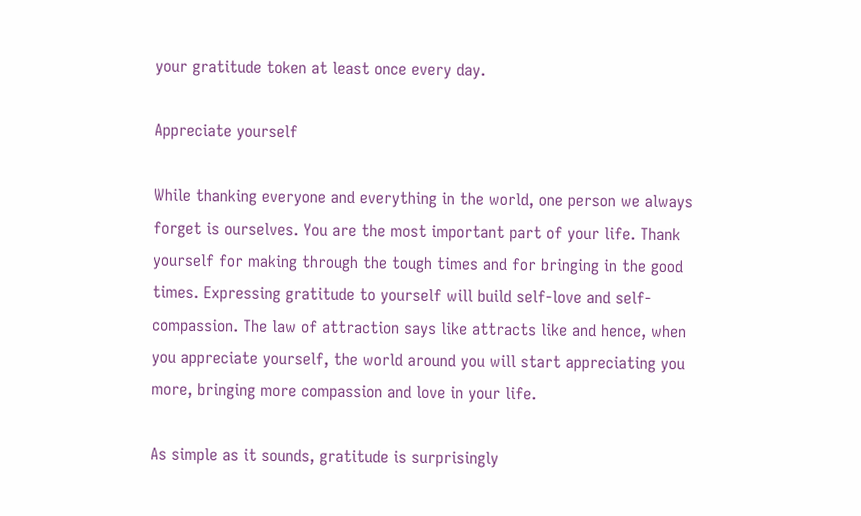your gratitude token at least once every day.

Appreciate yourself

While thanking everyone and everything in the world, one person we always forget is ourselves. You are the most important part of your life. Thank yourself for making through the tough times and for bringing in the good times. Expressing gratitude to yourself will build self-love and self-compassion. The law of attraction says like attracts like and hence, when you appreciate yourself, the world around you will start appreciating you more, bringing more compassion and love in your life.

As simple as it sounds, gratitude is surprisingly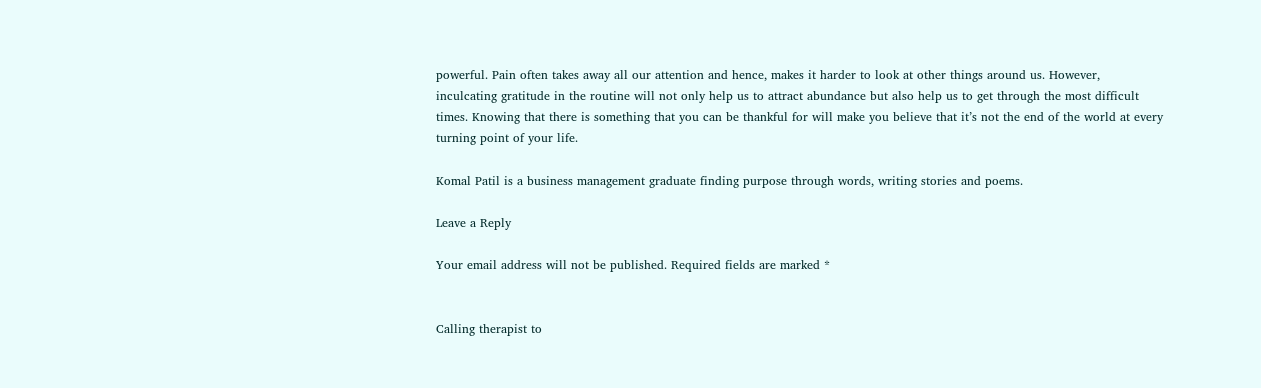powerful. Pain often takes away all our attention and hence, makes it harder to look at other things around us. However, inculcating gratitude in the routine will not only help us to attract abundance but also help us to get through the most difficult times. Knowing that there is something that you can be thankful for will make you believe that it’s not the end of the world at every turning point of your life.

Komal Patil is a business management graduate finding purpose through words, writing stories and poems.

Leave a Reply

Your email address will not be published. Required fields are marked *


Calling therapist to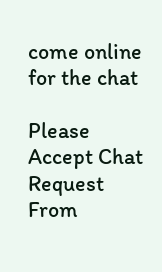come online for the chat

Please Accept Chat Request From